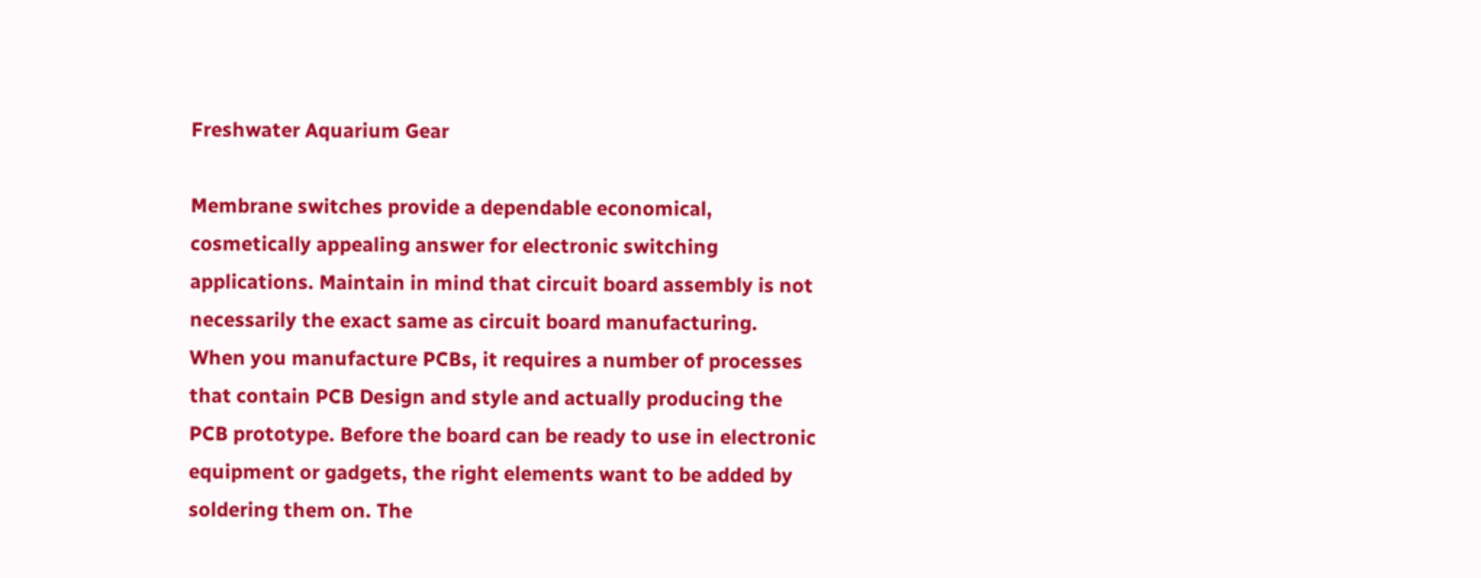Freshwater Aquarium Gear

Membrane switches provide a dependable economical, cosmetically appealing answer for electronic switching applications. Maintain in mind that circuit board assembly is not necessarily the exact same as circuit board manufacturing. When you manufacture PCBs, it requires a number of processes that contain PCB Design and style and actually producing the PCB prototype. Before the board can be ready to use in electronic equipment or gadgets, the right elements want to be added by soldering them on. The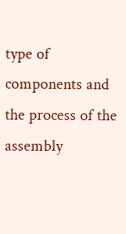type of components and the process of the assembly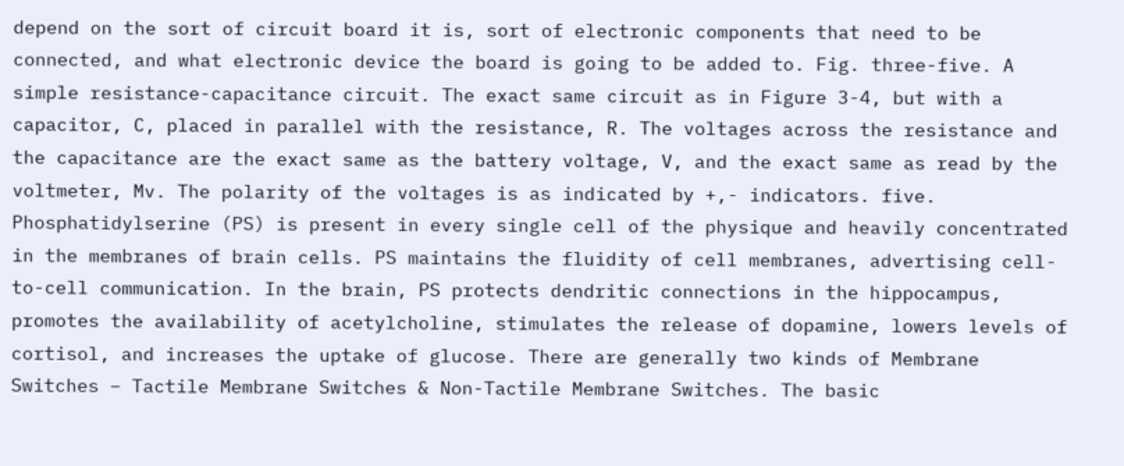depend on the sort of circuit board it is, sort of electronic components that need to be connected, and what electronic device the board is going to be added to. Fig. three-five. A simple resistance-capacitance circuit. The exact same circuit as in Figure 3-4, but with a capacitor, C, placed in parallel with the resistance, R. The voltages across the resistance and the capacitance are the exact same as the battery voltage, V, and the exact same as read by the voltmeter, Mv. The polarity of the voltages is as indicated by +,- indicators. five. Phosphatidylserine (PS) is present in every single cell of the physique and heavily concentrated in the membranes of brain cells. PS maintains the fluidity of cell membranes, advertising cell-to-cell communication. In the brain, PS protects dendritic connections in the hippocampus, promotes the availability of acetylcholine, stimulates the release of dopamine, lowers levels of cortisol, and increases the uptake of glucose. There are generally two kinds of Membrane Switches – Tactile Membrane Switches & Non-Tactile Membrane Switches. The basic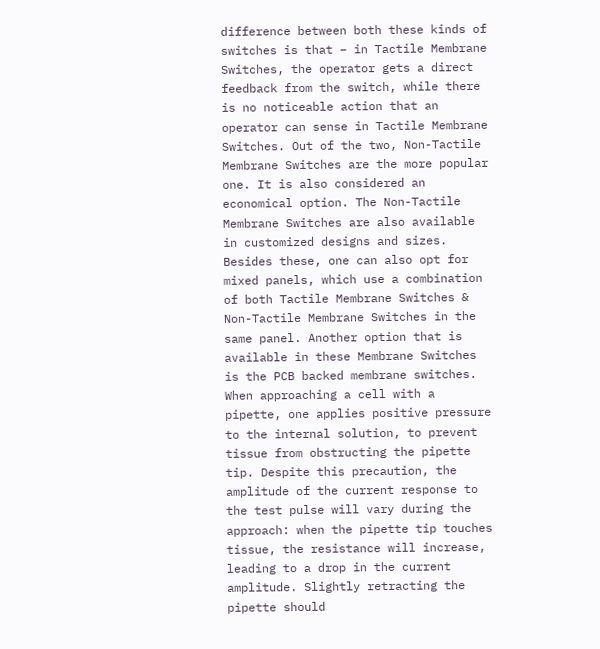difference between both these kinds of switches is that – in Tactile Membrane Switches, the operator gets a direct feedback from the switch, while there is no noticeable action that an operator can sense in Tactile Membrane Switches. Out of the two, Non-Tactile Membrane Switches are the more popular one. It is also considered an economical option. The Non-Tactile Membrane Switches are also available in customized designs and sizes. Besides these, one can also opt for mixed panels, which use a combination of both Tactile Membrane Switches & Non-Tactile Membrane Switches in the same panel. Another option that is available in these Membrane Switches is the PCB backed membrane switches. When approaching a cell with a pipette, one applies positive pressure to the internal solution, to prevent tissue from obstructing the pipette tip. Despite this precaution, the amplitude of the current response to the test pulse will vary during the approach: when the pipette tip touches tissue, the resistance will increase, leading to a drop in the current amplitude. Slightly retracting the pipette should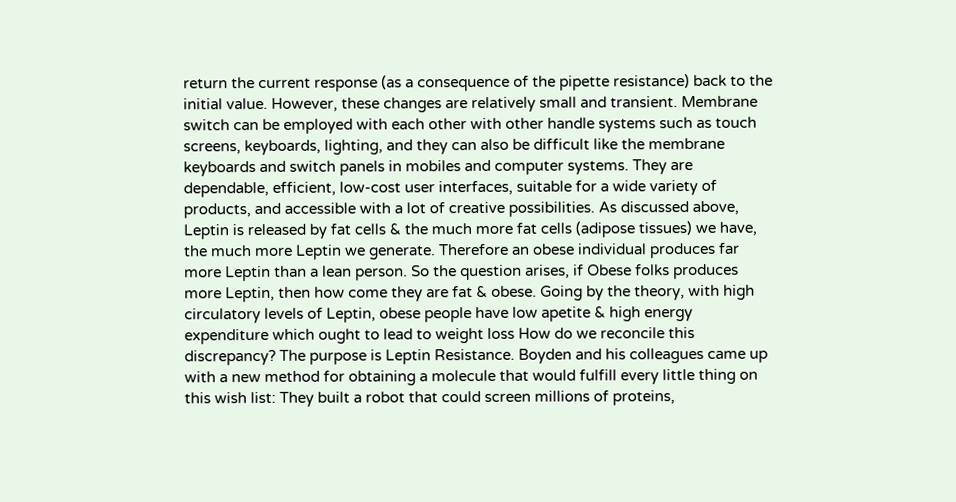return the current response (as a consequence of the pipette resistance) back to the initial value. However, these changes are relatively small and transient. Membrane switch can be employed with each other with other handle systems such as touch screens, keyboards, lighting, and they can also be difficult like the membrane keyboards and switch panels in mobiles and computer systems. They are dependable, efficient, low-cost user interfaces, suitable for a wide variety of products, and accessible with a lot of creative possibilities. As discussed above, Leptin is released by fat cells & the much more fat cells (adipose tissues) we have, the much more Leptin we generate. Therefore an obese individual produces far more Leptin than a lean person. So the question arises, if Obese folks produces more Leptin, then how come they are fat & obese. Going by the theory, with high circulatory levels of Leptin, obese people have low apetite & high energy expenditure which ought to lead to weight loss How do we reconcile this discrepancy? The purpose is Leptin Resistance. Boyden and his colleagues came up with a new method for obtaining a molecule that would fulfill every little thing on this wish list: They built a robot that could screen millions of proteins,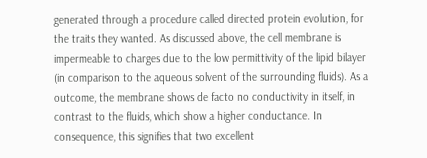generated through a procedure called directed protein evolution, for the traits they wanted. As discussed above, the cell membrane is impermeable to charges due to the low permittivity of the lipid bilayer (in comparison to the aqueous solvent of the surrounding fluids). As a outcome, the membrane shows de facto no conductivity in itself, in contrast to the fluids, which show a higher conductance. In consequence, this signifies that two excellent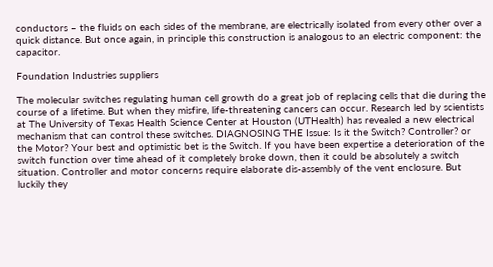conductors – the fluids on each sides of the membrane, are electrically isolated from every other over a quick distance. But once again, in principle this construction is analogous to an electric component: the capacitor.

Foundation Industries suppliers

The molecular switches regulating human cell growth do a great job of replacing cells that die during the course of a lifetime. But when they misfire, life-threatening cancers can occur. Research led by scientists at The University of Texas Health Science Center at Houston (UTHealth) has revealed a new electrical mechanism that can control these switches. DIAGNOSING THE Issue: Is it the Switch? Controller? or the Motor? Your best and optimistic bet is the Switch. If you have been expertise a deterioration of the switch function over time ahead of it completely broke down, then it could be absolutely a switch situation. Controller and motor concerns require elaborate dis-assembly of the vent enclosure. But luckily they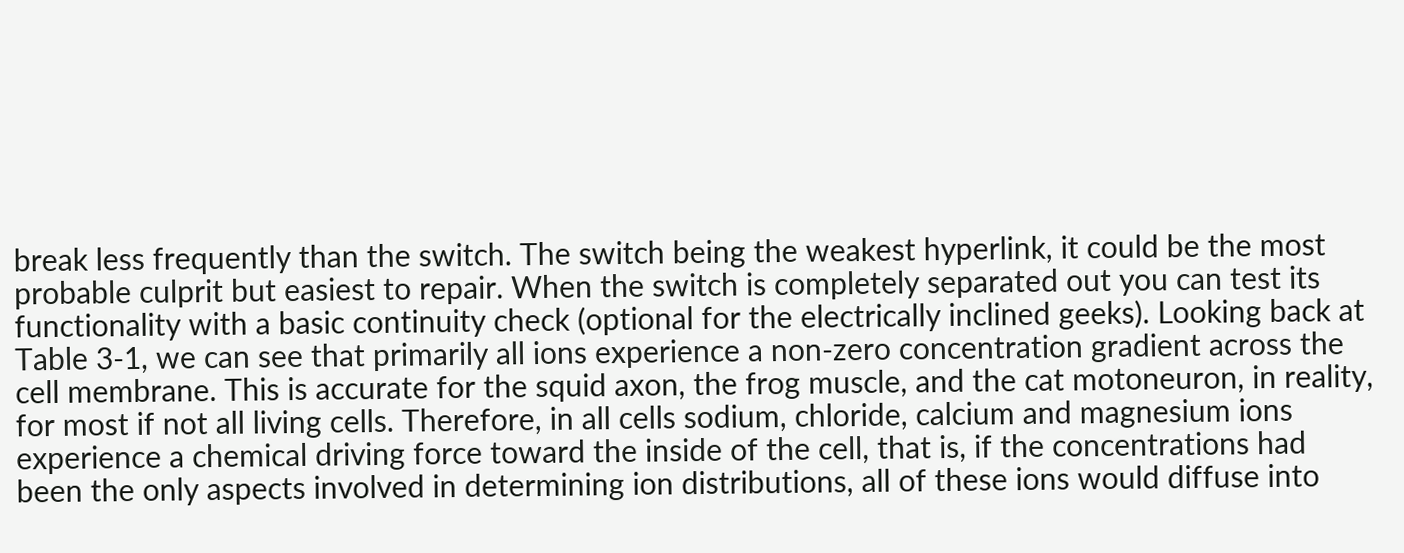break less frequently than the switch. The switch being the weakest hyperlink, it could be the most probable culprit but easiest to repair. When the switch is completely separated out you can test its functionality with a basic continuity check (optional for the electrically inclined geeks). Looking back at Table 3-1, we can see that primarily all ions experience a non-zero concentration gradient across the cell membrane. This is accurate for the squid axon, the frog muscle, and the cat motoneuron, in reality, for most if not all living cells. Therefore, in all cells sodium, chloride, calcium and magnesium ions experience a chemical driving force toward the inside of the cell, that is, if the concentrations had been the only aspects involved in determining ion distributions, all of these ions would diffuse into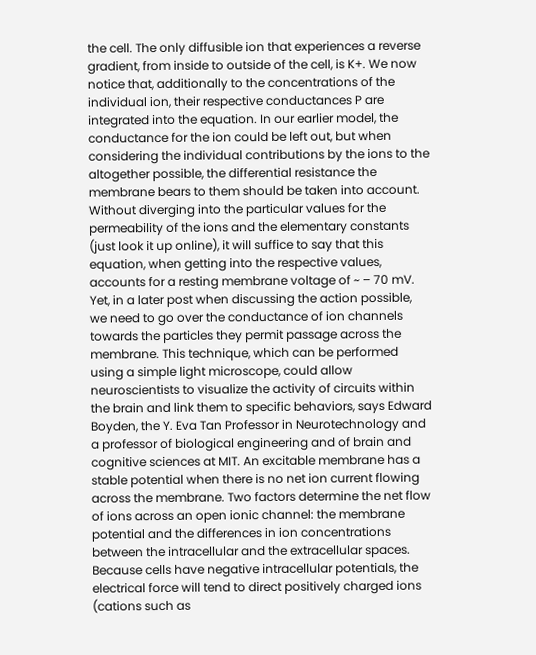the cell. The only diffusible ion that experiences a reverse gradient, from inside to outside of the cell, is K+. We now notice that, additionally to the concentrations of the individual ion, their respective conductances P are integrated into the equation. In our earlier model, the conductance for the ion could be left out, but when considering the individual contributions by the ions to the altogether possible, the differential resistance the membrane bears to them should be taken into account. Without diverging into the particular values for the permeability of the ions and the elementary constants (just look it up online), it will suffice to say that this equation, when getting into the respective values, accounts for a resting membrane voltage of ~ – 70 mV. Yet, in a later post when discussing the action possible, we need to go over the conductance of ion channels towards the particles they permit passage across the membrane. This technique, which can be performed using a simple light microscope, could allow neuroscientists to visualize the activity of circuits within the brain and link them to specific behaviors, says Edward Boyden, the Y. Eva Tan Professor in Neurotechnology and a professor of biological engineering and of brain and cognitive sciences at MIT. An excitable membrane has a stable potential when there is no net ion current flowing across the membrane. Two factors determine the net flow of ions across an open ionic channel: the membrane potential and the differences in ion concentrations between the intracellular and the extracellular spaces. Because cells have negative intracellular potentials, the electrical force will tend to direct positively charged ions (cations such as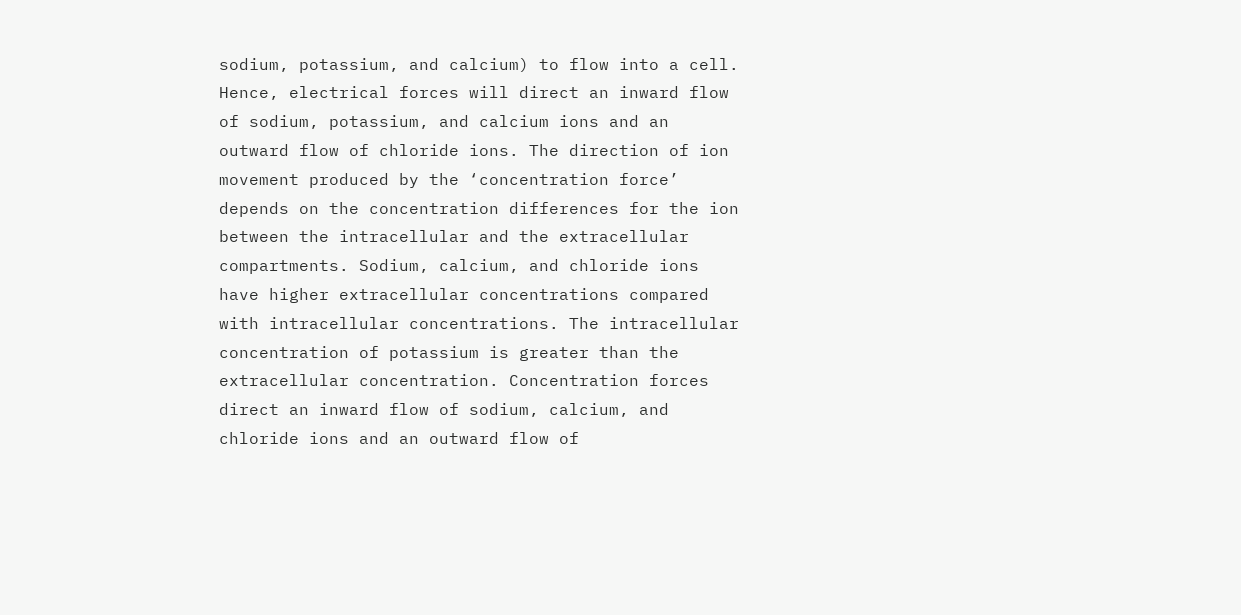sodium, potassium, and calcium) to flow into a cell. Hence, electrical forces will direct an inward flow of sodium, potassium, and calcium ions and an outward flow of chloride ions. The direction of ion movement produced by the ‘concentration force’ depends on the concentration differences for the ion between the intracellular and the extracellular compartments. Sodium, calcium, and chloride ions have higher extracellular concentrations compared with intracellular concentrations. The intracellular concentration of potassium is greater than the extracellular concentration. Concentration forces direct an inward flow of sodium, calcium, and chloride ions and an outward flow of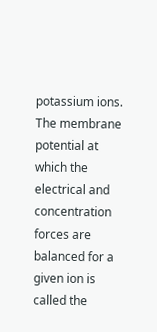potassium ions. The membrane potential at which the electrical and concentration forces are balanced for a given ion is called the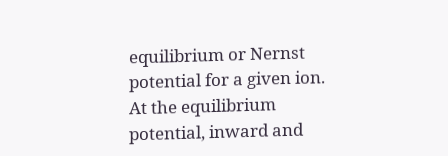equilibrium or Nernst potential for a given ion. At the equilibrium potential, inward and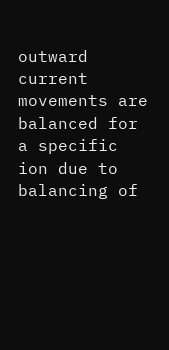outward current movements are balanced for a specific ion due to balancing of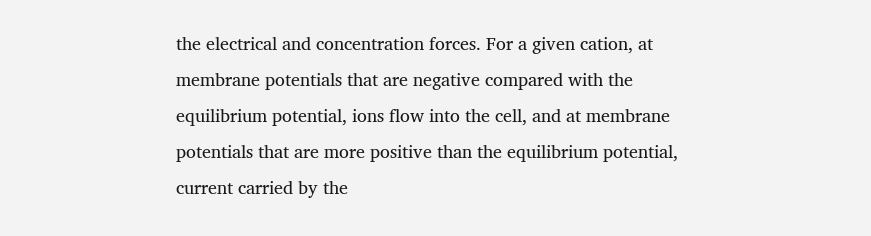the electrical and concentration forces. For a given cation, at membrane potentials that are negative compared with the equilibrium potential, ions flow into the cell, and at membrane potentials that are more positive than the equilibrium potential, current carried by the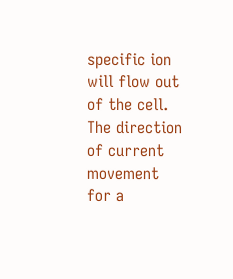specific ion will flow out of the cell. The direction of current movement for a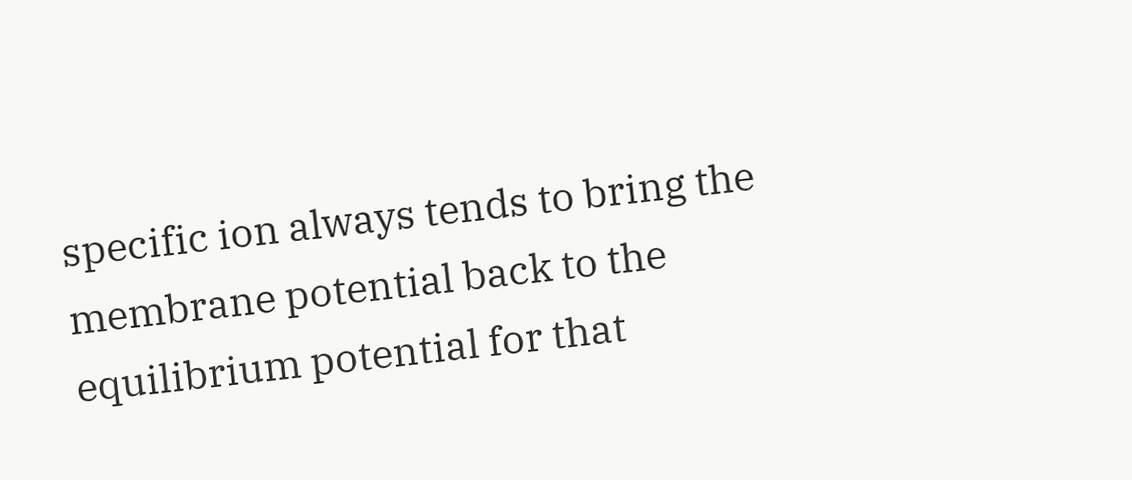specific ion always tends to bring the membrane potential back to the equilibrium potential for that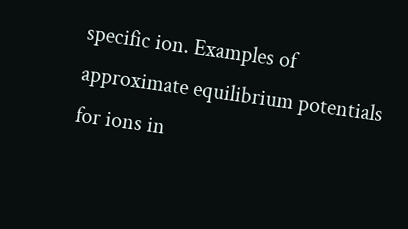specific ion. Examples of approximate equilibrium potentials for ions in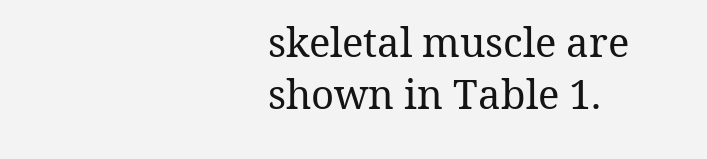skeletal muscle are shown in Table 1.